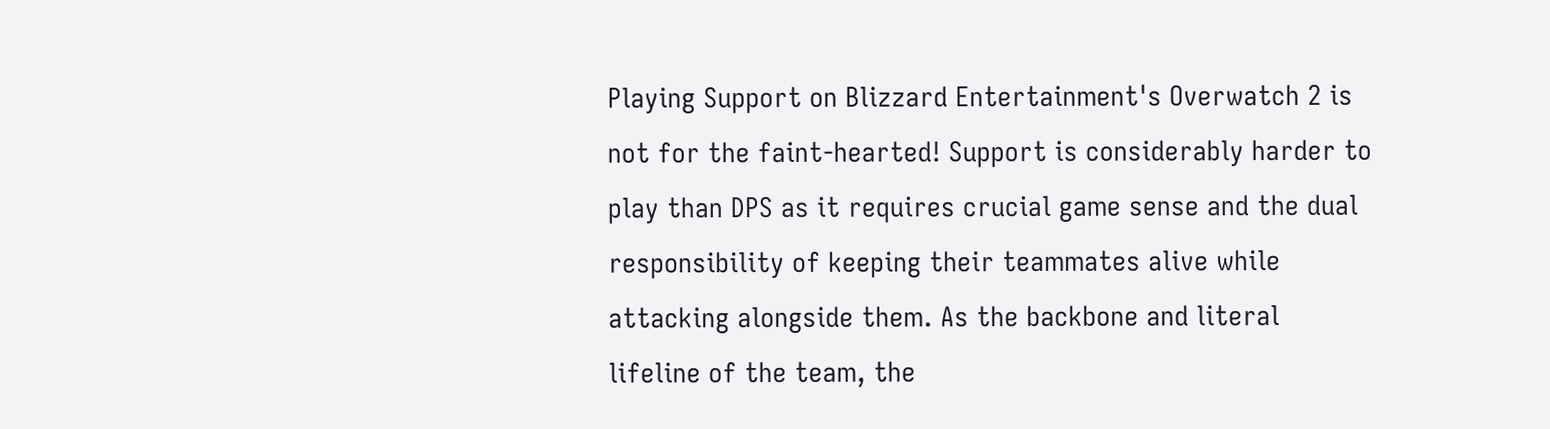Playing Support on Blizzard Entertainment's Overwatch 2 is not for the faint-hearted! Support is considerably harder to play than DPS as it requires crucial game sense and the dual responsibility of keeping their teammates alive while attacking alongside them. As the backbone and literal lifeline of the team, the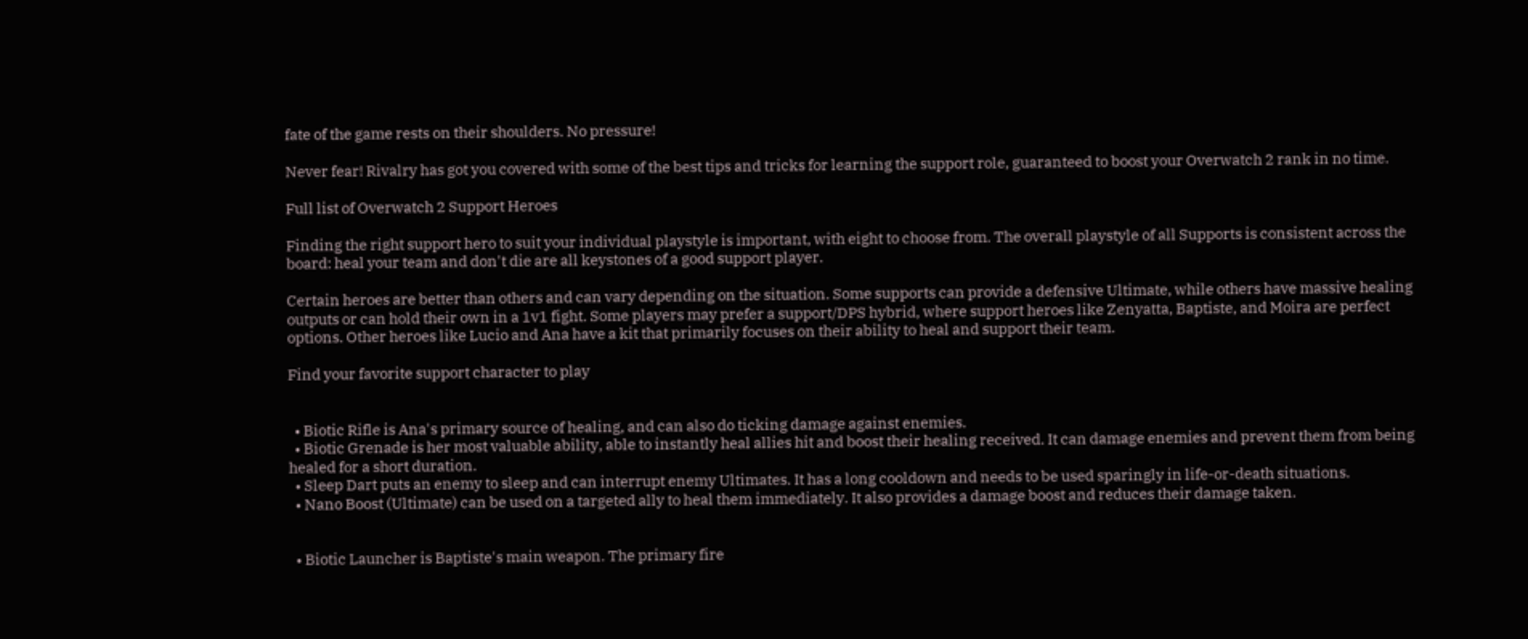fate of the game rests on their shoulders. No pressure!

Never fear! Rivalry has got you covered with some of the best tips and tricks for learning the support role, guaranteed to boost your Overwatch 2 rank in no time.

Full list of Overwatch 2 Support Heroes

Finding the right support hero to suit your individual playstyle is important, with eight to choose from. The overall playstyle of all Supports is consistent across the board: heal your team and don't die are all keystones of a good support player.

Certain heroes are better than others and can vary depending on the situation. Some supports can provide a defensive Ultimate, while others have massive healing outputs or can hold their own in a 1v1 fight. Some players may prefer a support/DPS hybrid, where support heroes like Zenyatta, Baptiste, and Moira are perfect options. Other heroes like Lucio and Ana have a kit that primarily focuses on their ability to heal and support their team.

Find your favorite support character to play


  • Biotic Rifle is Ana's primary source of healing, and can also do ticking damage against enemies.
  • Biotic Grenade is her most valuable ability, able to instantly heal allies hit and boost their healing received. It can damage enemies and prevent them from being healed for a short duration.
  • Sleep Dart puts an enemy to sleep and can interrupt enemy Ultimates. It has a long cooldown and needs to be used sparingly in life-or-death situations.
  • Nano Boost (Ultimate) can be used on a targeted ally to heal them immediately. It also provides a damage boost and reduces their damage taken.


  • Biotic Launcher is Baptiste's main weapon. The primary fire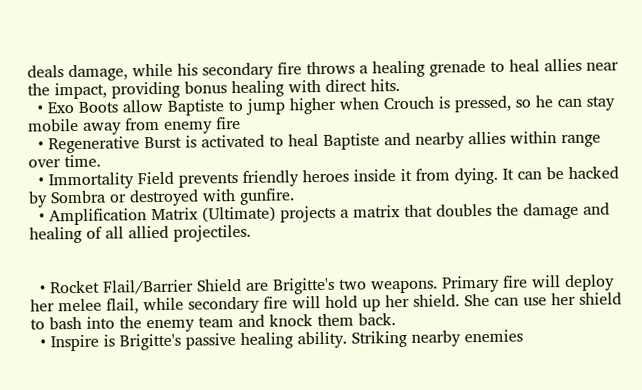deals damage, while his secondary fire throws a healing grenade to heal allies near the impact, providing bonus healing with direct hits.
  • Exo Boots allow Baptiste to jump higher when Crouch is pressed, so he can stay mobile away from enemy fire
  • Regenerative Burst is activated to heal Baptiste and nearby allies within range over time.
  • Immortality Field prevents friendly heroes inside it from dying. It can be hacked by Sombra or destroyed with gunfire.
  • Amplification Matrix (Ultimate) projects a matrix that doubles the damage and healing of all allied projectiles.


  • Rocket Flail/Barrier Shield are Brigitte's two weapons. Primary fire will deploy her melee flail, while secondary fire will hold up her shield. She can use her shield to bash into the enemy team and knock them back.
  • Inspire is Brigitte's passive healing ability. Striking nearby enemies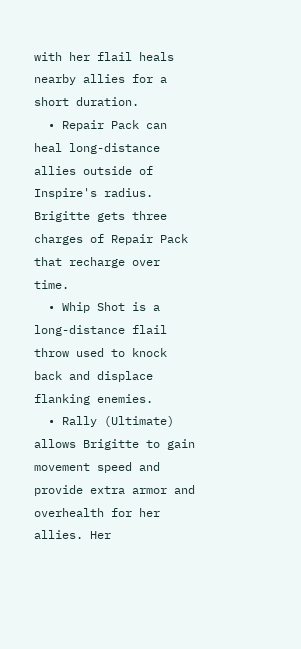with her flail heals nearby allies for a short duration.
  • Repair Pack can heal long-distance allies outside of Inspire's radius. Brigitte gets three charges of Repair Pack that recharge over time.
  • Whip Shot is a long-distance flail throw used to knock back and displace flanking enemies.
  • Rally (Ultimate) allows Brigitte to gain movement speed and provide extra armor and overhealth for her allies. Her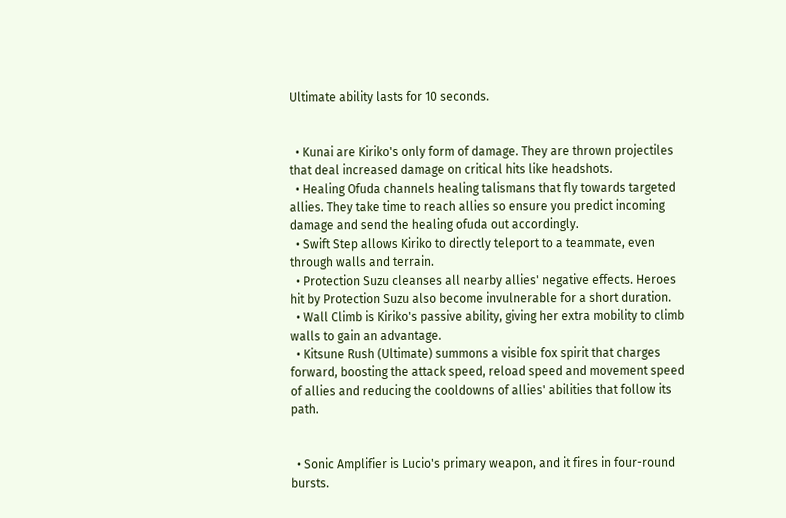Ultimate ability lasts for 10 seconds.


  • Kunai are Kiriko's only form of damage. They are thrown projectiles that deal increased damage on critical hits like headshots.
  • Healing Ofuda channels healing talismans that fly towards targeted allies. They take time to reach allies so ensure you predict incoming damage and send the healing ofuda out accordingly.
  • Swift Step allows Kiriko to directly teleport to a teammate, even through walls and terrain.
  • Protection Suzu cleanses all nearby allies' negative effects. Heroes hit by Protection Suzu also become invulnerable for a short duration.
  • Wall Climb is Kiriko's passive ability, giving her extra mobility to climb walls to gain an advantage.
  • Kitsune Rush (Ultimate) summons a visible fox spirit that charges forward, boosting the attack speed, reload speed and movement speed of allies and reducing the cooldowns of allies' abilities that follow its path.


  • Sonic Amplifier is Lucio's primary weapon, and it fires in four-round bursts.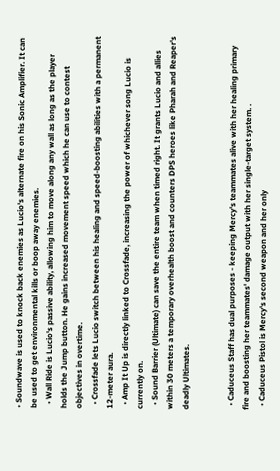• Soundwave is used to knock back enemies as Lucio's alternate fire on his Sonic Amplifier. It can be used to get environmental kills or boop away enemies.
  • Wall Ride is Lucio's passive ability, allowing him to move along any wall as long as the player holds the Jump button. He gains increased movement speed which he can use to contest objectives in overtime.
  • Crossfade lets Lucio switch between his healing and speed-boosting abilities with a permanent 12-meter aura.
  • Amp It Up is directly linked to Crossfade, increasing the power of whichever song Lucio is currently on.
  • Sound Barrier (Ultimate) can save the entire team when timed right. It grants Lucio and allies within 30 meters a temporary overhealth boost and counters DPS heroes like Pharah and Reaper's deadly Ultimates.


  • Caduceus Staff has dual purposes - keeping Mercy's teammates alive with her healing primary fire and boosting her teammates' damage output with her single-target system. .
  • Caduceus Pistol is Mercy's second weapon and her only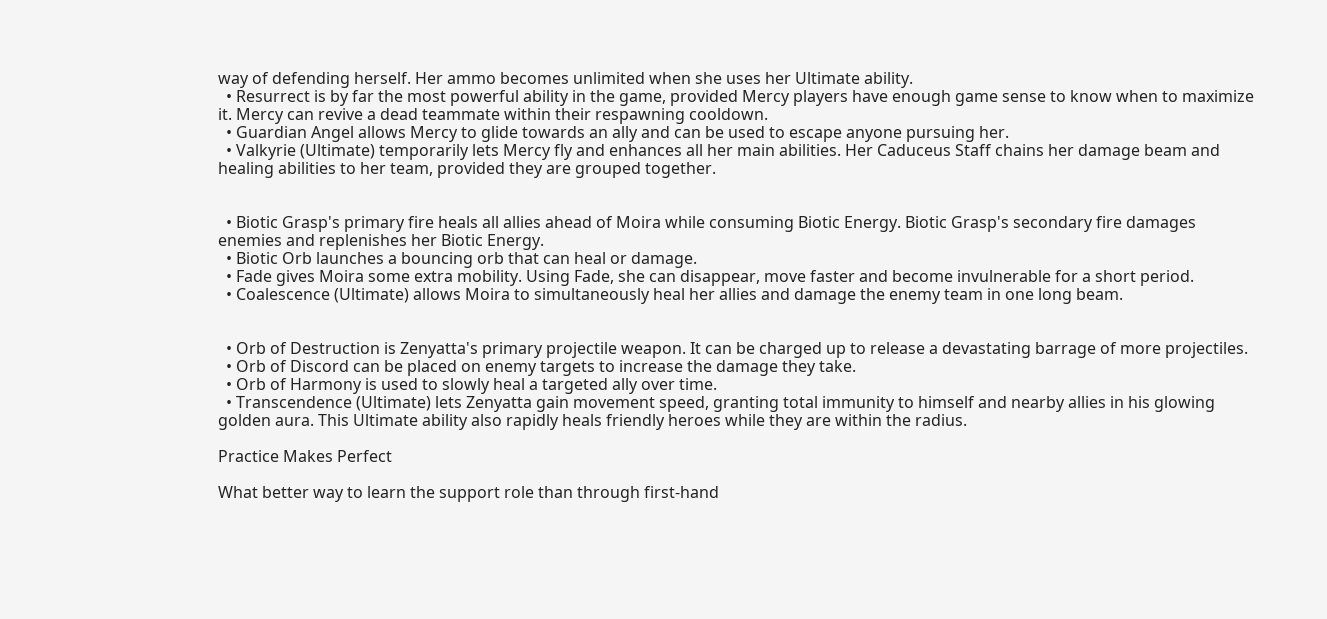way of defending herself. Her ammo becomes unlimited when she uses her Ultimate ability.
  • Resurrect is by far the most powerful ability in the game, provided Mercy players have enough game sense to know when to maximize it. Mercy can revive a dead teammate within their respawning cooldown.
  • Guardian Angel allows Mercy to glide towards an ally and can be used to escape anyone pursuing her.
  • Valkyrie (Ultimate) temporarily lets Mercy fly and enhances all her main abilities. Her Caduceus Staff chains her damage beam and healing abilities to her team, provided they are grouped together.


  • Biotic Grasp's primary fire heals all allies ahead of Moira while consuming Biotic Energy. Biotic Grasp's secondary fire damages enemies and replenishes her Biotic Energy.
  • Biotic Orb launches a bouncing orb that can heal or damage.
  • Fade gives Moira some extra mobility. Using Fade, she can disappear, move faster and become invulnerable for a short period.
  • Coalescence (Ultimate) allows Moira to simultaneously heal her allies and damage the enemy team in one long beam.


  • Orb of Destruction is Zenyatta's primary projectile weapon. It can be charged up to release a devastating barrage of more projectiles.
  • Orb of Discord can be placed on enemy targets to increase the damage they take.
  • Orb of Harmony is used to slowly heal a targeted ally over time.
  • Transcendence (Ultimate) lets Zenyatta gain movement speed, granting total immunity to himself and nearby allies in his glowing golden aura. This Ultimate ability also rapidly heals friendly heroes while they are within the radius.

Practice Makes Perfect

What better way to learn the support role than through first-hand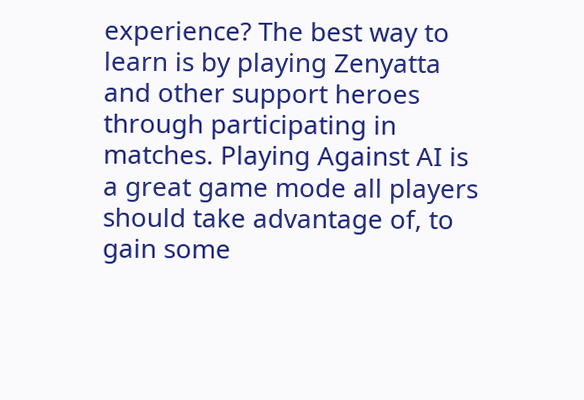experience? The best way to learn is by playing Zenyatta and other support heroes through participating in matches. Playing Against AI is a great game mode all players should take advantage of, to gain some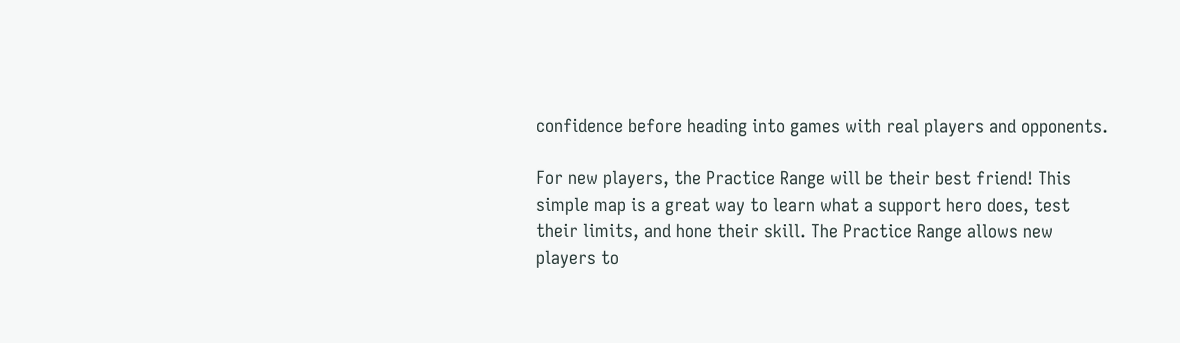confidence before heading into games with real players and opponents.

For new players, the Practice Range will be their best friend! This simple map is a great way to learn what a support hero does, test their limits, and hone their skill. The Practice Range allows new players to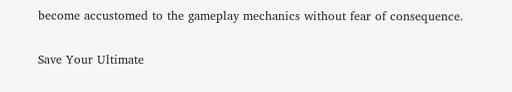become accustomed to the gameplay mechanics without fear of consequence.

Save Your Ultimate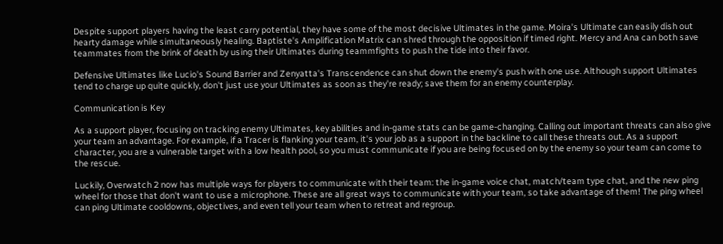Despite support players having the least carry potential, they have some of the most decisive Ultimates in the game. Moira's Ultimate can easily dish out hearty damage while simultaneously healing. Baptiste's Amplification Matrix can shred through the opposition if timed right. Mercy and Ana can both save teammates from the brink of death by using their Ultimates during teammfights to push the tide into their favor.

Defensive Ultimates like Lucio's Sound Barrier and Zenyatta's Transcendence can shut down the enemy's push with one use. Although support Ultimates tend to charge up quite quickly, don't just use your Ultimates as soon as they're ready; save them for an enemy counterplay.

Communication is Key

As a support player, focusing on tracking enemy Ultimates, key abilities and in-game stats can be game-changing. Calling out important threats can also give your team an advantage. For example, if a Tracer is flanking your team, it's your job as a support in the backline to call these threats out. As a support character, you are a vulnerable target with a low health pool, so you must communicate if you are being focused on by the enemy so your team can come to the rescue.

Luckily, Overwatch 2 now has multiple ways for players to communicate with their team: the in-game voice chat, match/team type chat, and the new ping wheel for those that don't want to use a microphone. These are all great ways to communicate with your team, so take advantage of them! The ping wheel can ping Ultimate cooldowns, objectives, and even tell your team when to retreat and regroup.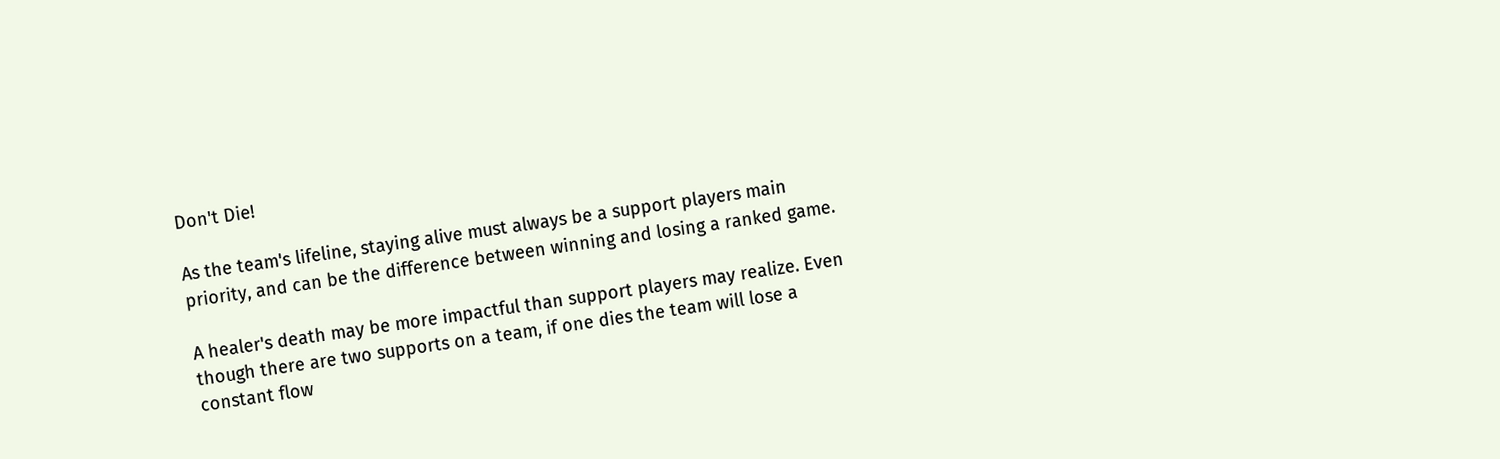Don't Die!

As the team's lifeline, staying alive must always be a support players main priority, and can be the difference between winning and losing a ranked game.

A healer's death may be more impactful than support players may realize. Even though there are two supports on a team, if one dies the team will lose a constant flow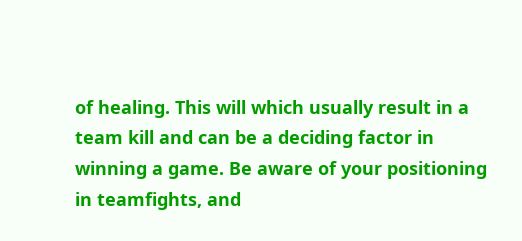of healing. This will which usually result in a team kill and can be a deciding factor in winning a game. Be aware of your positioning in teamfights, and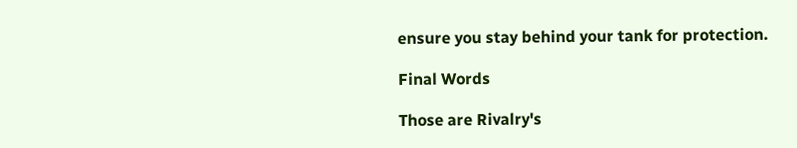ensure you stay behind your tank for protection.

Final Words

Those are Rivalry's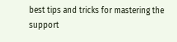best tips and tricks for mastering the support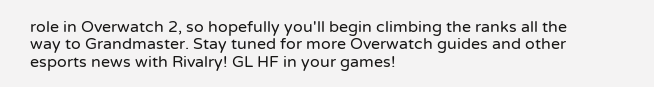role in Overwatch 2, so hopefully you'll begin climbing the ranks all the way to Grandmaster. Stay tuned for more Overwatch guides and other esports news with Rivalry! GL HF in your games!